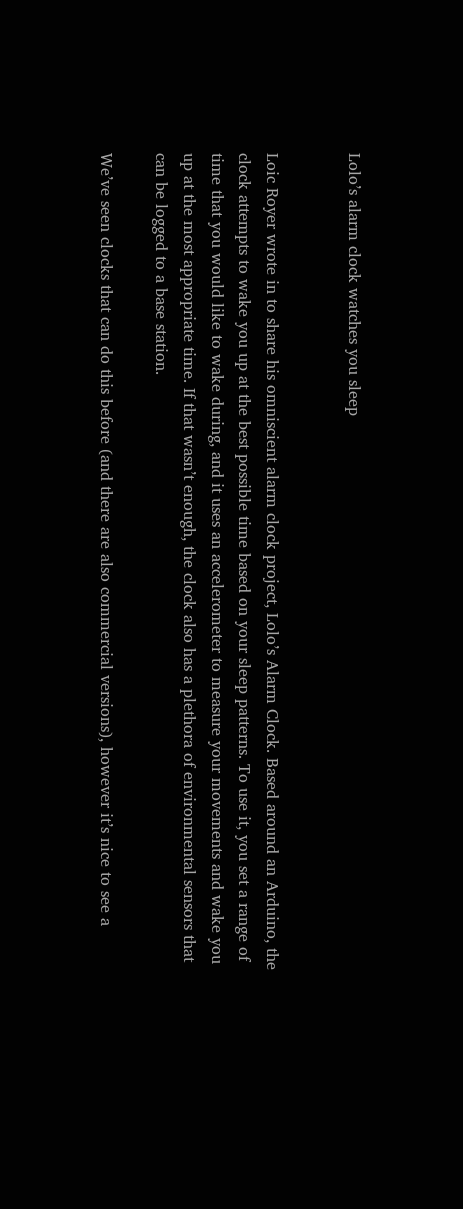Lolo’s alarm clock watches you sleep


Loic Royer wrote in to share his omniscient alarm clock project, Lolo’s Alarm Clock. Based around an Arduino, the clock attempts to wake you up at the best possible time based on your sleep patterns. To use it, you set a range of time that you would like to wake during, and it uses an accelerometer to measure your movements and wake you up at the most appropriate time. If that wasn’t enough, the clock also has a plethora of environmental sensors that can be logged to a base station.

We’ve seen clocks that can do this before (and there are also commercial versions), however it’s nice to see a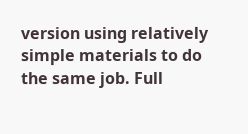version using relatively simple materials to do the same job. Full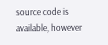source code is available, however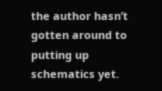the author hasn’t gotten around to putting up schematics yet.